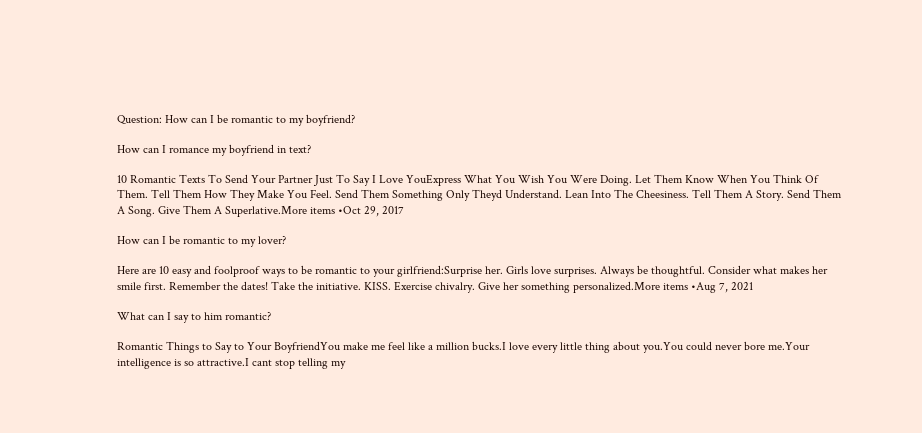Question: How can I be romantic to my boyfriend?

How can I romance my boyfriend in text?

10 Romantic Texts To Send Your Partner Just To Say I Love YouExpress What You Wish You Were Doing. Let Them Know When You Think Of Them. Tell Them How They Make You Feel. Send Them Something Only Theyd Understand. Lean Into The Cheesiness. Tell Them A Story. Send Them A Song. Give Them A Superlative.More items •Oct 29, 2017

How can I be romantic to my lover?

Here are 10 easy and foolproof ways to be romantic to your girlfriend:Surprise her. Girls love surprises. Always be thoughtful. Consider what makes her smile first. Remember the dates! Take the initiative. KISS. Exercise chivalry. Give her something personalized.More items •Aug 7, 2021

What can I say to him romantic?

Romantic Things to Say to Your BoyfriendYou make me feel like a million bucks.I love every little thing about you.You could never bore me.Your intelligence is so attractive.I cant stop telling my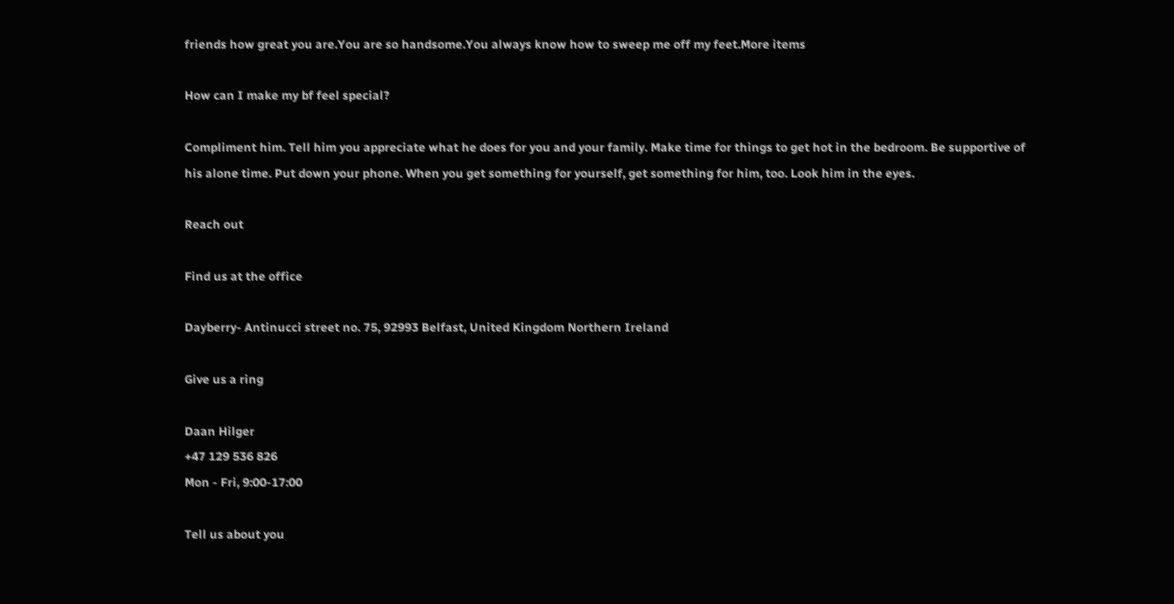friends how great you are.You are so handsome.You always know how to sweep me off my feet.More items

How can I make my bf feel special?

Compliment him. Tell him you appreciate what he does for you and your family. Make time for things to get hot in the bedroom. Be supportive of his alone time. Put down your phone. When you get something for yourself, get something for him, too. Look him in the eyes.

Reach out

Find us at the office

Dayberry- Antinucci street no. 75, 92993 Belfast, United Kingdom Northern Ireland

Give us a ring

Daan Hilger
+47 129 536 826
Mon - Fri, 9:00-17:00

Tell us about you